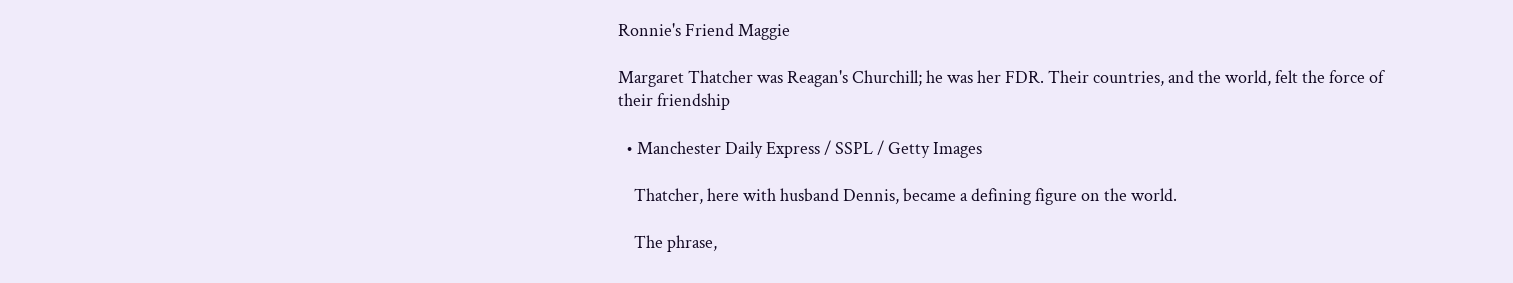Ronnie's Friend Maggie

Margaret Thatcher was Reagan's Churchill; he was her FDR. Their countries, and the world, felt the force of their friendship

  • Manchester Daily Express / SSPL / Getty Images

    Thatcher, here with husband Dennis, became a defining figure on the world.

    The phrase,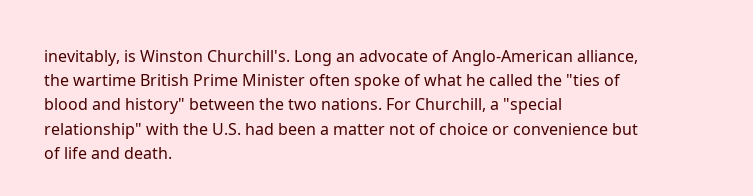inevitably, is Winston Churchill's. Long an advocate of Anglo-American alliance, the wartime British Prime Minister often spoke of what he called the "ties of blood and history" between the two nations. For Churchill, a "special relationship" with the U.S. had been a matter not of choice or convenience but of life and death.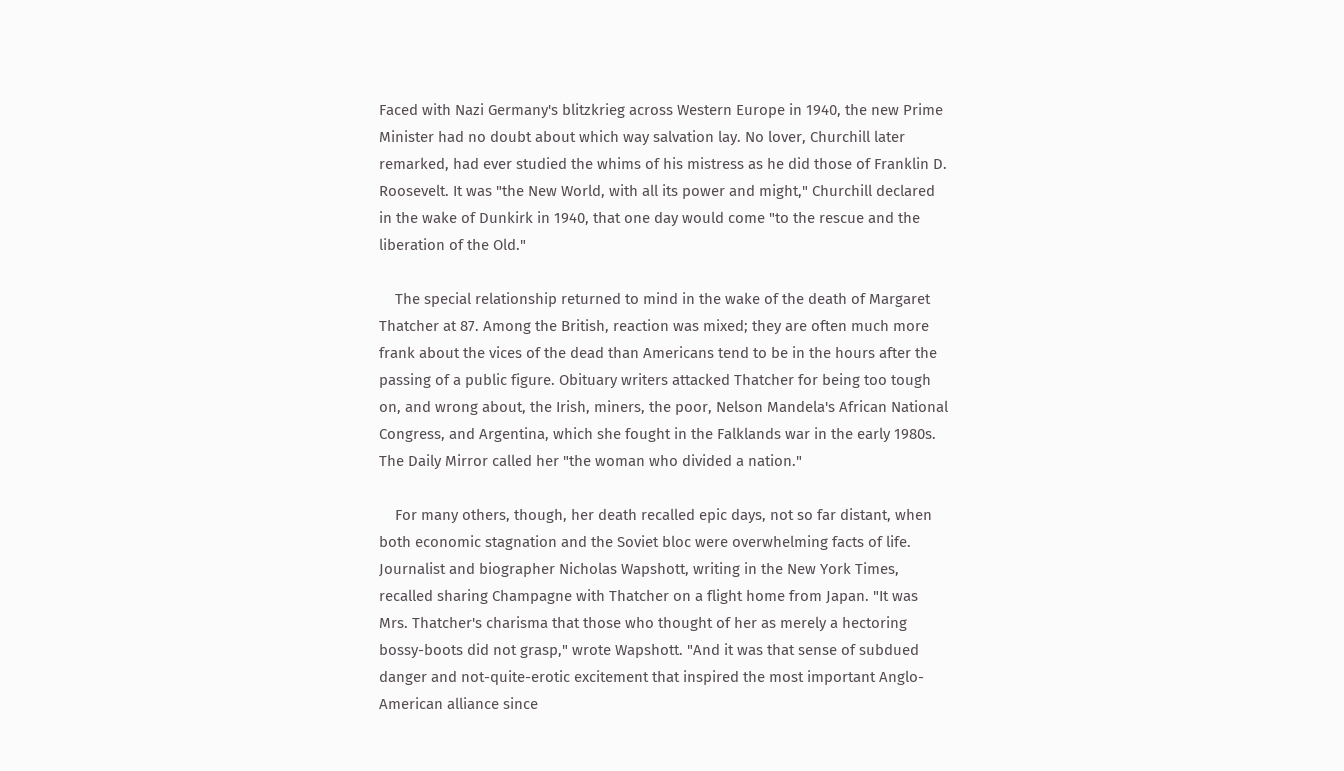Faced with Nazi Germany's blitzkrieg across Western Europe in 1940, the new Prime Minister had no doubt about which way salvation lay. No lover, Churchill later remarked, had ever studied the whims of his mistress as he did those of Franklin D. Roosevelt. It was "the New World, with all its power and might," Churchill declared in the wake of Dunkirk in 1940, that one day would come "to the rescue and the liberation of the Old."

    The special relationship returned to mind in the wake of the death of Margaret Thatcher at 87. Among the British, reaction was mixed; they are often much more frank about the vices of the dead than Americans tend to be in the hours after the passing of a public figure. Obituary writers attacked Thatcher for being too tough on, and wrong about, the Irish, miners, the poor, Nelson Mandela's African National Congress, and Argentina, which she fought in the Falklands war in the early 1980s. The Daily Mirror called her "the woman who divided a nation."

    For many others, though, her death recalled epic days, not so far distant, when both economic stagnation and the Soviet bloc were overwhelming facts of life. Journalist and biographer Nicholas Wapshott, writing in the New York Times, recalled sharing Champagne with Thatcher on a flight home from Japan. "It was Mrs. Thatcher's charisma that those who thought of her as merely a hectoring bossy-boots did not grasp," wrote Wapshott. "And it was that sense of subdued danger and not-quite-erotic excitement that inspired the most important Anglo-American alliance since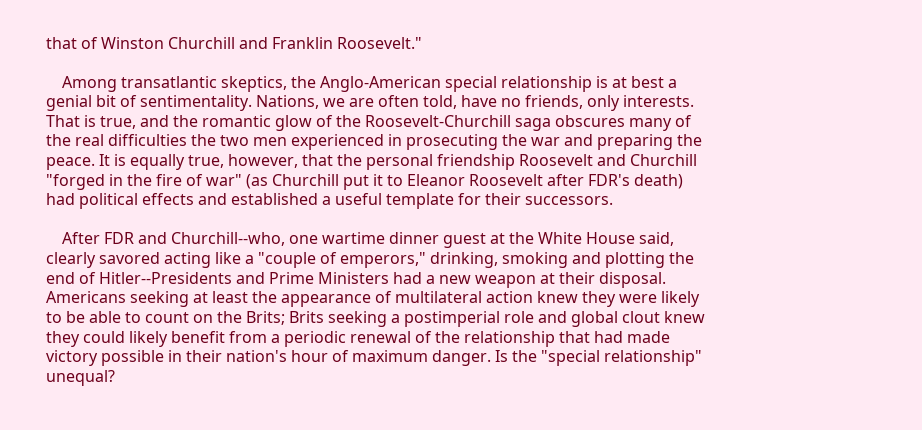that of Winston Churchill and Franklin Roosevelt."

    Among transatlantic skeptics, the Anglo-American special relationship is at best a genial bit of sentimentality. Nations, we are often told, have no friends, only interests. That is true, and the romantic glow of the Roosevelt-Churchill saga obscures many of the real difficulties the two men experienced in prosecuting the war and preparing the peace. It is equally true, however, that the personal friendship Roosevelt and Churchill "forged in the fire of war" (as Churchill put it to Eleanor Roosevelt after FDR's death) had political effects and established a useful template for their successors.

    After FDR and Churchill--who, one wartime dinner guest at the White House said, clearly savored acting like a "couple of emperors," drinking, smoking and plotting the end of Hitler--Presidents and Prime Ministers had a new weapon at their disposal. Americans seeking at least the appearance of multilateral action knew they were likely to be able to count on the Brits; Brits seeking a postimperial role and global clout knew they could likely benefit from a periodic renewal of the relationship that had made victory possible in their nation's hour of maximum danger. Is the "special relationship" unequal?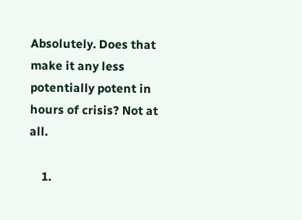Absolutely. Does that make it any less potentially potent in hours of crisis? Not at all.

    1.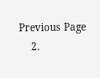Previous Page
    2.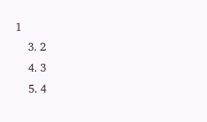1
    3. 2
    4. 3
    5. 4